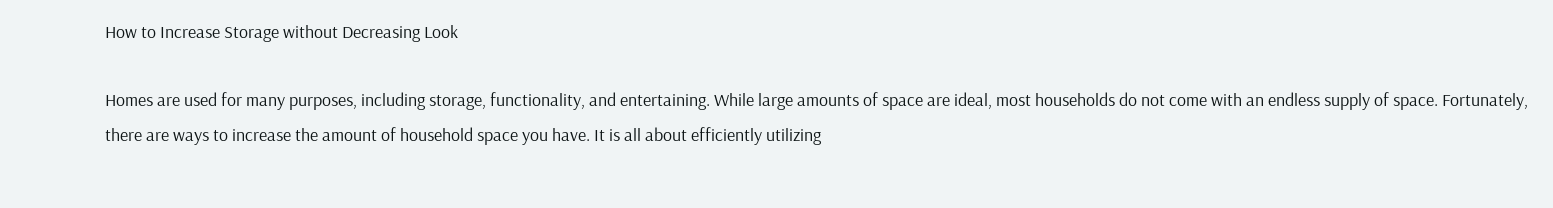How to Increase Storage without Decreasing Look

Homes are used for many purposes, including storage, functionality, and entertaining. While large amounts of space are ideal, most households do not come with an endless supply of space. Fortunately, there are ways to increase the amount of household space you have. It is all about efficiently utilizing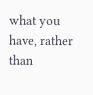what you have, rather than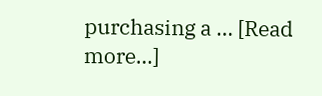purchasing a … [Read more…]